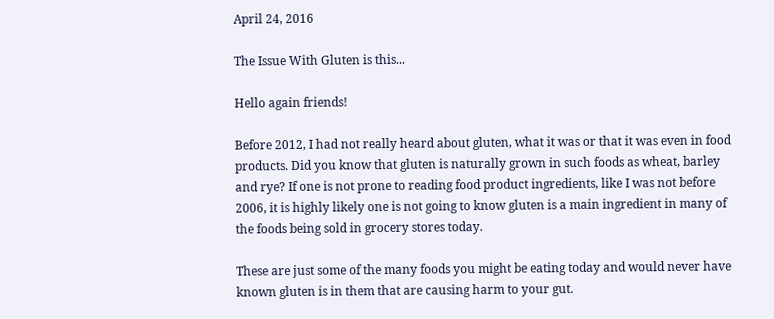April 24, 2016

The Issue With Gluten is this...

Hello again friends!

Before 2012, I had not really heard about gluten, what it was or that it was even in food products. Did you know that gluten is naturally grown in such foods as wheat, barley and rye? If one is not prone to reading food product ingredients, like I was not before 2006, it is highly likely one is not going to know gluten is a main ingredient in many of the foods being sold in grocery stores today.

These are just some of the many foods you might be eating today and would never have known gluten is in them that are causing harm to your gut.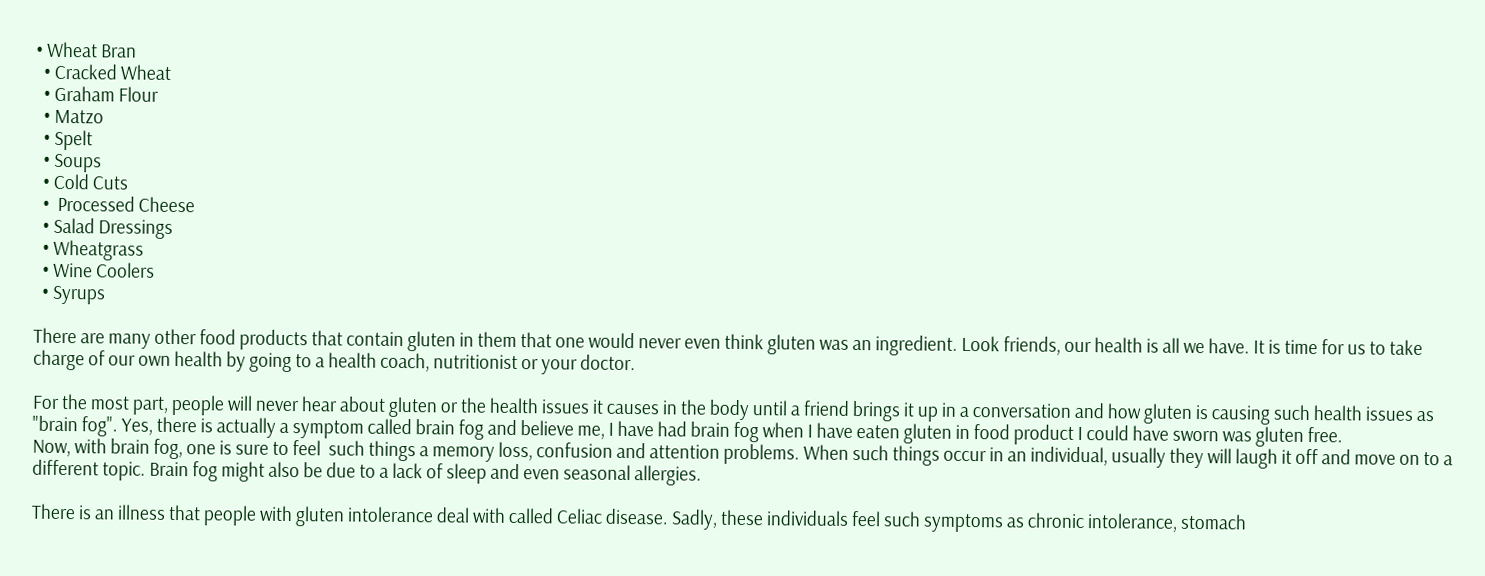• Wheat Bran
  • Cracked Wheat
  • Graham Flour
  • Matzo
  • Spelt
  • Soups
  • Cold Cuts
  •  Processed Cheese
  • Salad Dressings
  • Wheatgrass
  • Wine Coolers
  • Syrups

There are many other food products that contain gluten in them that one would never even think gluten was an ingredient. Look friends, our health is all we have. It is time for us to take charge of our own health by going to a health coach, nutritionist or your doctor.

For the most part, people will never hear about gluten or the health issues it causes in the body until a friend brings it up in a conversation and how gluten is causing such health issues as "brain fog". Yes, there is actually a symptom called brain fog and believe me, I have had brain fog when I have eaten gluten in food product I could have sworn was gluten free.
Now, with brain fog, one is sure to feel  such things a memory loss, confusion and attention problems. When such things occur in an individual, usually they will laugh it off and move on to a different topic. Brain fog might also be due to a lack of sleep and even seasonal allergies.

There is an illness that people with gluten intolerance deal with called Celiac disease. Sadly, these individuals feel such symptoms as chronic intolerance, stomach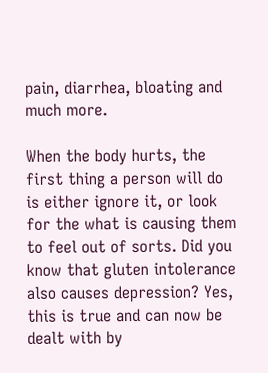pain, diarrhea, bloating and much more.

When the body hurts, the first thing a person will do is either ignore it, or look for the what is causing them to feel out of sorts. Did you know that gluten intolerance also causes depression? Yes, this is true and can now be dealt with by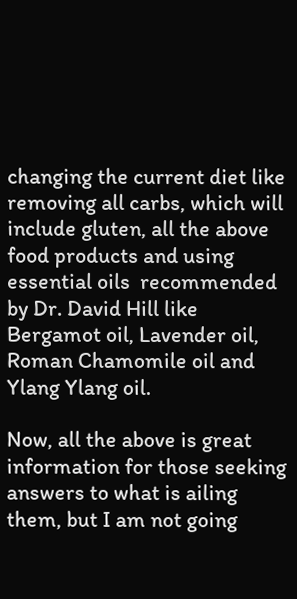changing the current diet like removing all carbs, which will include gluten, all the above food products and using essential oils  recommended by Dr. David Hill like Bergamot oil, Lavender oil, Roman Chamomile oil and Ylang Ylang oil.

Now, all the above is great information for those seeking answers to what is ailing them, but I am not going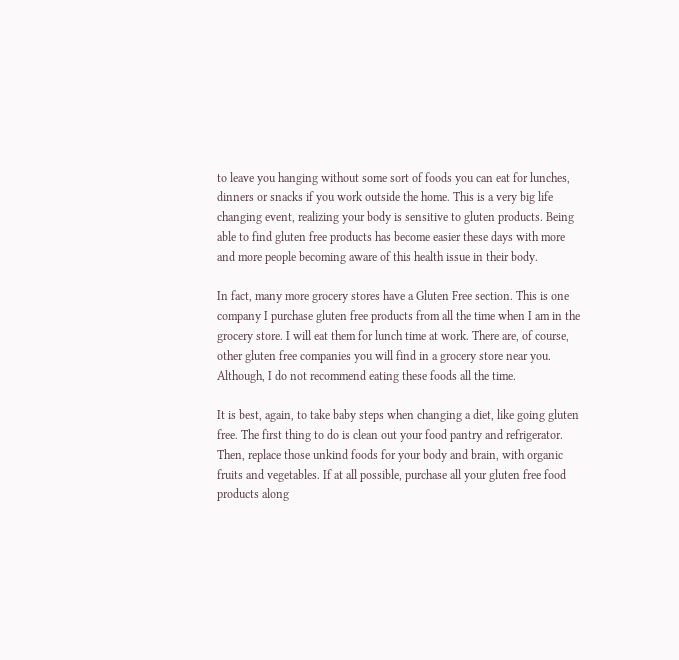to leave you hanging without some sort of foods you can eat for lunches, dinners or snacks if you work outside the home. This is a very big life changing event, realizing your body is sensitive to gluten products. Being able to find gluten free products has become easier these days with more and more people becoming aware of this health issue in their body.

In fact, many more grocery stores have a Gluten Free section. This is one company I purchase gluten free products from all the time when I am in the grocery store. I will eat them for lunch time at work. There are, of course, other gluten free companies you will find in a grocery store near you. Although, I do not recommend eating these foods all the time.

It is best, again, to take baby steps when changing a diet, like going gluten free. The first thing to do is clean out your food pantry and refrigerator. Then, replace those unkind foods for your body and brain, with organic fruits and vegetables. If at all possible, purchase all your gluten free food products along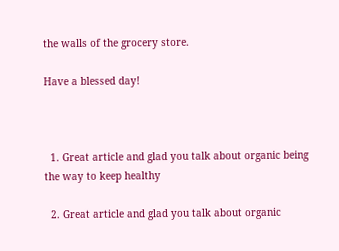the walls of the grocery store.

Have a blessed day!



  1. Great article and glad you talk about organic being the way to keep healthy

  2. Great article and glad you talk about organic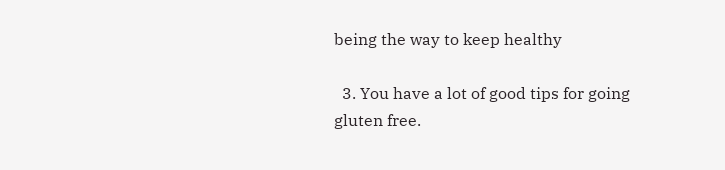being the way to keep healthy

  3. You have a lot of good tips for going gluten free.